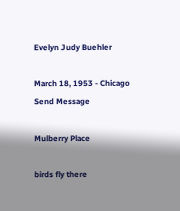Evelyn Judy Buehler

March 18, 1953 - Chicago
Send Message

Mulberry Place

birds fly there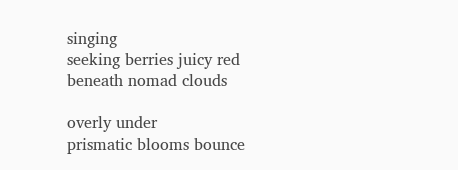singing
seeking berries juicy red
beneath nomad clouds

overly under
prismatic blooms bounce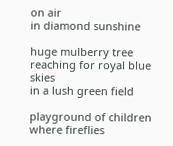on air
in diamond sunshine

huge mulberry tree
reaching for royal blue skies
in a lush green field

playground of children
where fireflies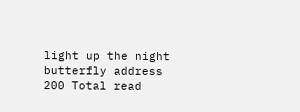light up the night
butterfly address
200 Total read